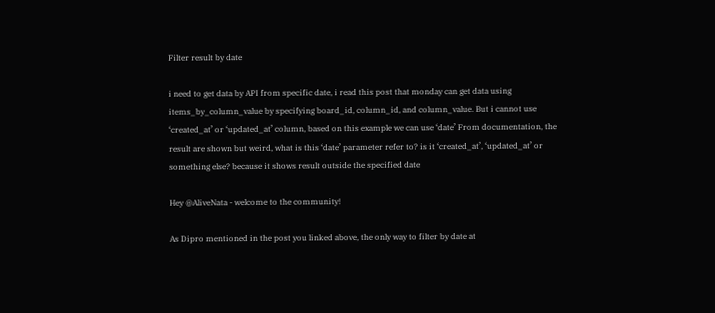Filter result by date

i need to get data by API from specific date, i read this post that monday can get data using items_by_column_value by specifying board_id, column_id, and column_value. But i cannot use ‘created_at’ or ‘updated_at’ column, based on this example we can use ‘date’ From documentation, the result are shown but weird, what is this ‘date’ parameter refer to? is it ‘created_at’, ‘updated_at’ or something else? because it shows result outside the specified date

Hey @AliveNata - welcome to the community!

As Dipro mentioned in the post you linked above, the only way to filter by date at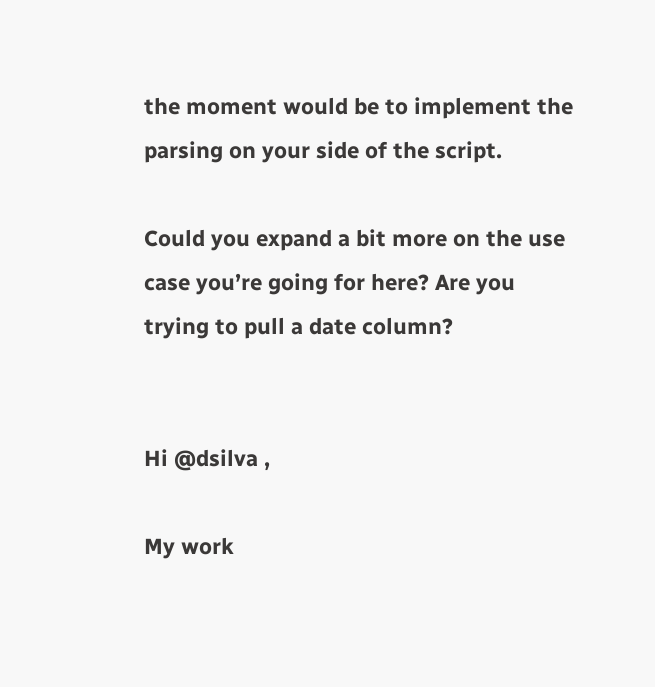the moment would be to implement the parsing on your side of the script.

Could you expand a bit more on the use case you’re going for here? Are you trying to pull a date column?


Hi @dsilva ,

My work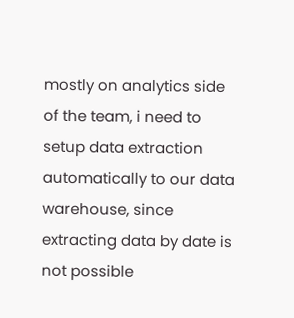mostly on analytics side of the team, i need to setup data extraction automatically to our data warehouse, since extracting data by date is not possible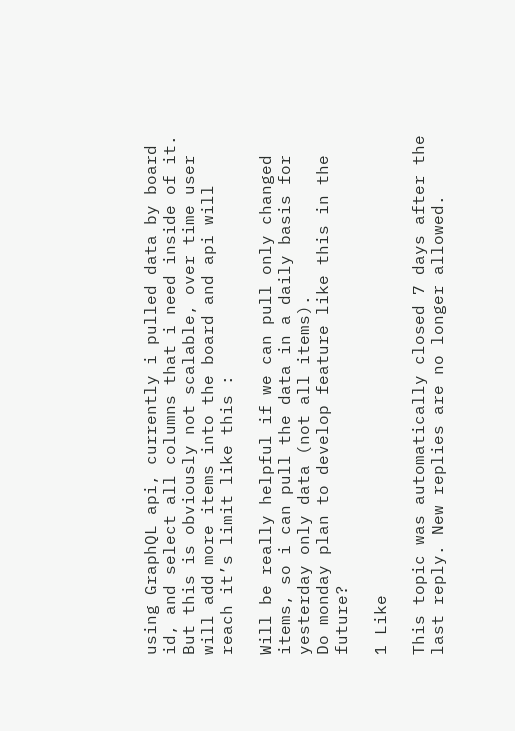using GraphQL api, currently i pulled data by board id, and select all columns that i need inside of it. But this is obviously not scalable, over time user will add more items into the board and api will reach it’s limit like this :

Will be really helpful if we can pull only changed items, so i can pull the data in a daily basis for yesterday only data (not all items).
Do monday plan to develop feature like this in the future?

1 Like

This topic was automatically closed 7 days after the last reply. New replies are no longer allowed.